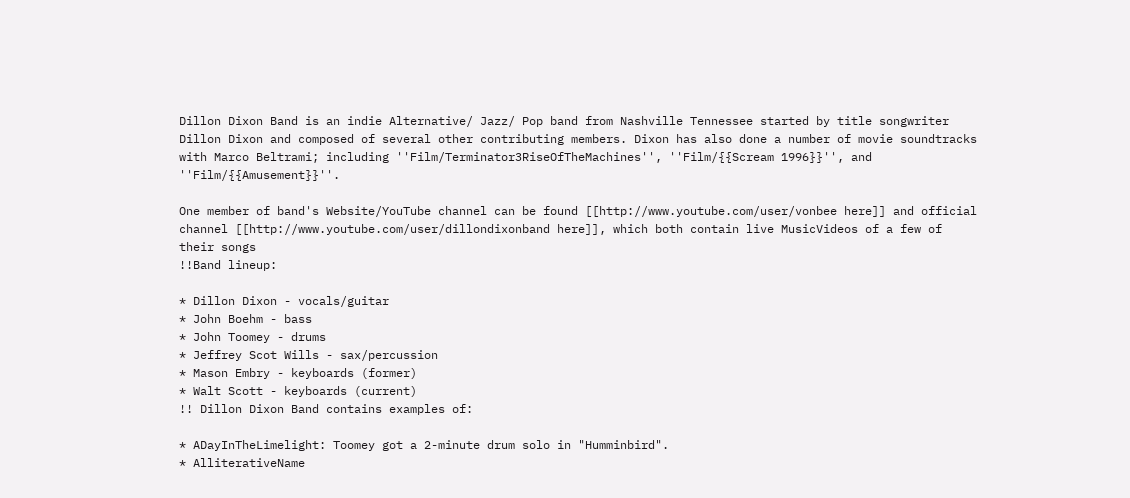Dillon Dixon Band is an indie Alternative/ Jazz/ Pop band from Nashville Tennessee started by title songwriter Dillon Dixon and composed of several other contributing members. Dixon has also done a number of movie soundtracks with Marco Beltrami; including ''Film/Terminator3RiseOfTheMachines'', ''Film/{{Scream 1996}}'', and ''Film/{{Amusement}}''.

One member of band's Website/YouTube channel can be found [[http://www.youtube.com/user/vonbee here]] and official channel [[http://www.youtube.com/user/dillondixonband here]], which both contain live MusicVideos of a few of their songs
!!Band lineup:

* Dillon Dixon - vocals/guitar
* John Boehm - bass
* John Toomey - drums
* Jeffrey Scot Wills - sax/percussion
* Mason Embry - keyboards (former)
* Walt Scott - keyboards (current)
!! Dillon Dixon Band contains examples of:

* ADayInTheLimelight: Toomey got a 2-minute drum solo in "Humminbird".
* AlliterativeName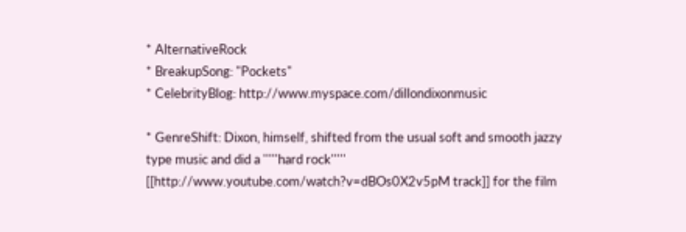* AlternativeRock
* BreakupSong: "Pockets"
* CelebrityBlog: http://www.myspace.com/dillondixonmusic

* GenreShift: Dixon, himself, shifted from the usual soft and smooth jazzy type music and did a '''''hard rock''''' [[http://www.youtube.com/watch?v=dBOs0X2v5pM track]] for the film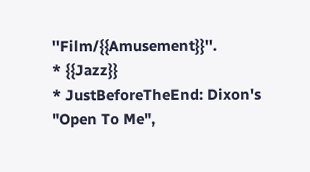''Film/{{Amusement}}''.
* {{Jazz}}
* JustBeforeTheEnd: Dixon's "Open To Me",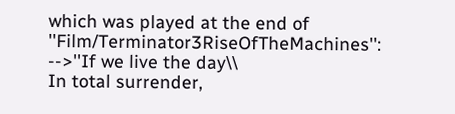which was played at the end of ''Film/Terminator3RiseOfTheMachines'':
-->''If we live the day\\
In total surrender,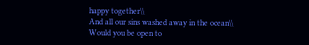happy together\\
And all our sins washed away in the ocean\\
Would you be open to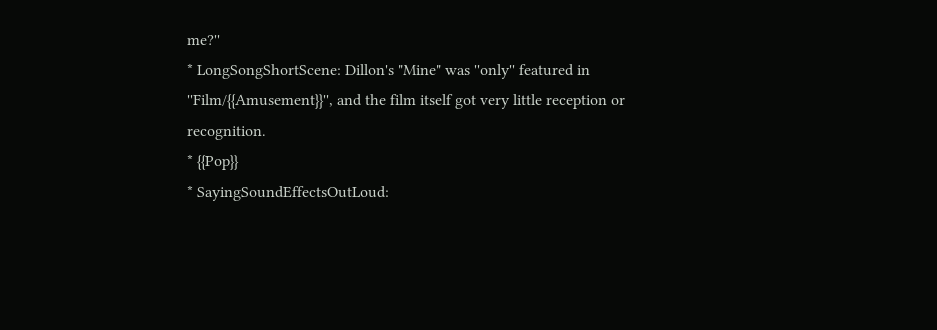me?''
* LongSongShortScene: Dillon's "Mine" was ''only'' featured in ''Film/{{Amusement}}'', and the film itself got very little reception or recognition.
* {{Pop}}
* SayingSoundEffectsOutLoud: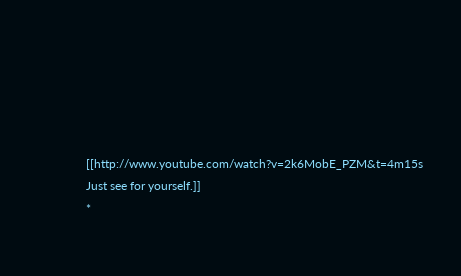[[http://www.youtube.com/watch?v=2k6MobE_PZM&t=4m15s Just see for yourself.]]
*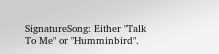SignatureSong: Either "Talk To Me" or "Humminbird".